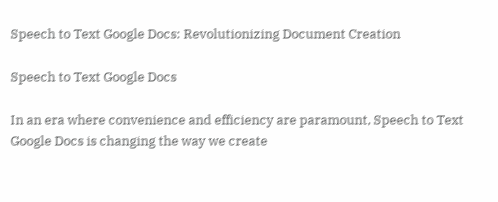Speech to Text Google Docs: Revolutionizing Document Creation

Speech to Text Google Docs

In an era where convenience and efficiency are paramount, Speech to Text Google Docs is changing the way we create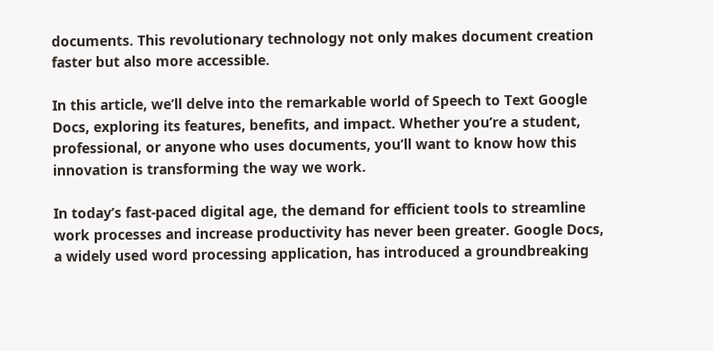documents. This revolutionary technology not only makes document creation faster but also more accessible.

In this article, we’ll delve into the remarkable world of Speech to Text Google Docs, exploring its features, benefits, and impact. Whether you’re a student, professional, or anyone who uses documents, you’ll want to know how this innovation is transforming the way we work.

In today’s fast-paced digital age, the demand for efficient tools to streamline work processes and increase productivity has never been greater. Google Docs, a widely used word processing application, has introduced a groundbreaking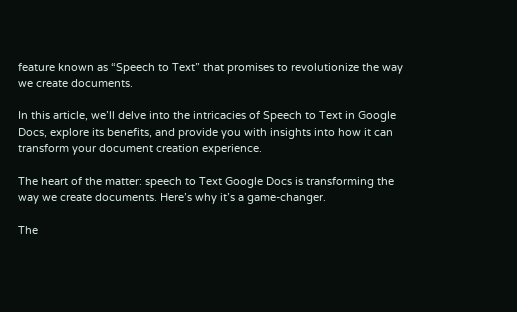feature known as “Speech to Text” that promises to revolutionize the way we create documents.

In this article, we’ll delve into the intricacies of Speech to Text in Google Docs, explore its benefits, and provide you with insights into how it can transform your document creation experience.

The heart of the matter: speech to Text Google Docs is transforming the way we create documents. Here’s why it’s a game-changer.

The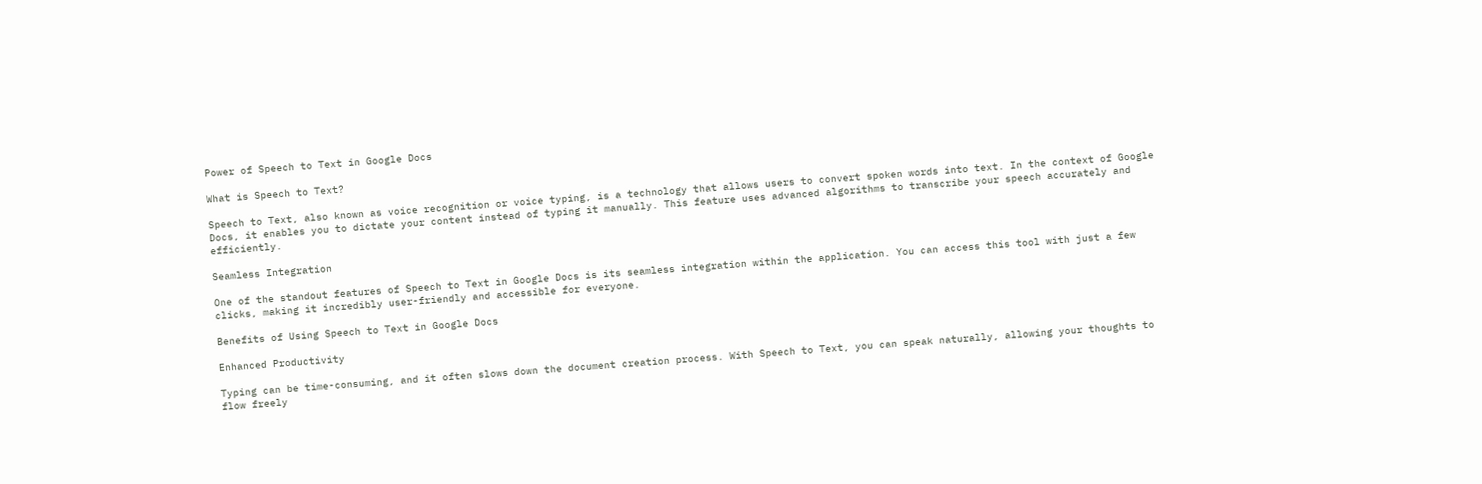Power of Speech to Text in Google Docs

What is Speech to Text?

Speech to Text, also known as voice recognition or voice typing, is a technology that allows users to convert spoken words into text. In the context of Google Docs, it enables you to dictate your content instead of typing it manually. This feature uses advanced algorithms to transcribe your speech accurately and efficiently.

Seamless Integration

One of the standout features of Speech to Text in Google Docs is its seamless integration within the application. You can access this tool with just a few clicks, making it incredibly user-friendly and accessible for everyone.

Benefits of Using Speech to Text in Google Docs

Enhanced Productivity

Typing can be time-consuming, and it often slows down the document creation process. With Speech to Text, you can speak naturally, allowing your thoughts to flow freely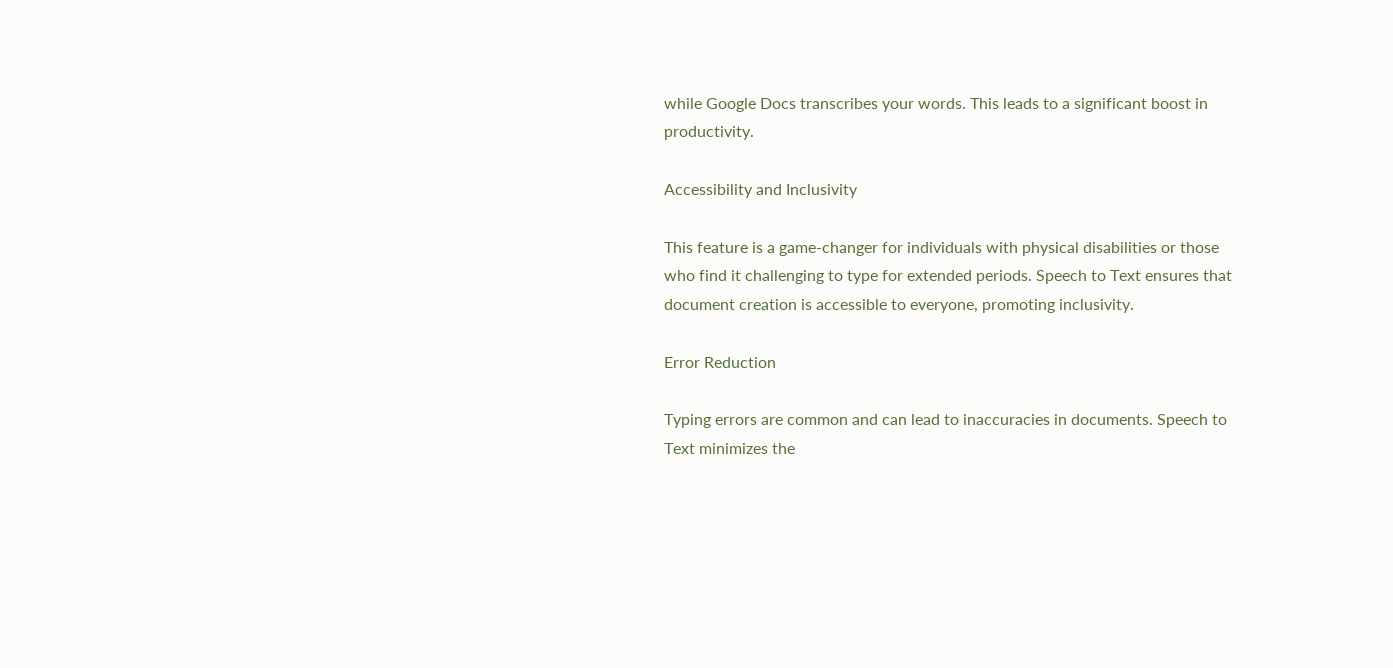while Google Docs transcribes your words. This leads to a significant boost in productivity.

Accessibility and Inclusivity

This feature is a game-changer for individuals with physical disabilities or those who find it challenging to type for extended periods. Speech to Text ensures that document creation is accessible to everyone, promoting inclusivity.

Error Reduction

Typing errors are common and can lead to inaccuracies in documents. Speech to Text minimizes the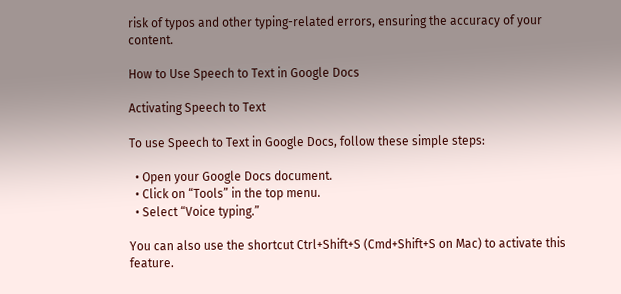risk of typos and other typing-related errors, ensuring the accuracy of your content.

How to Use Speech to Text in Google Docs

Activating Speech to Text

To use Speech to Text in Google Docs, follow these simple steps:

  • Open your Google Docs document.
  • Click on “Tools” in the top menu.
  • Select “Voice typing.”

You can also use the shortcut Ctrl+Shift+S (Cmd+Shift+S on Mac) to activate this feature.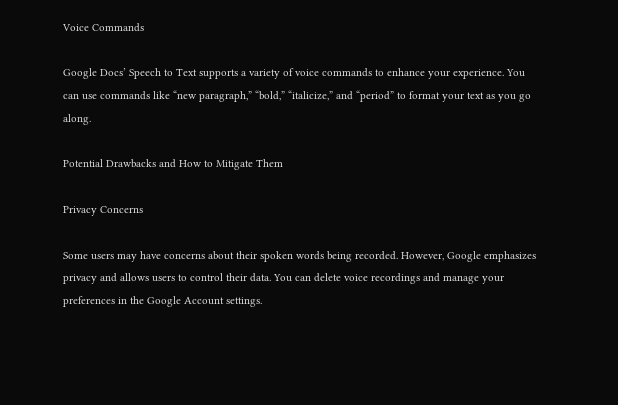Voice Commands

Google Docs’ Speech to Text supports a variety of voice commands to enhance your experience. You can use commands like “new paragraph,” “bold,” “italicize,” and “period” to format your text as you go along.

Potential Drawbacks and How to Mitigate Them

Privacy Concerns

Some users may have concerns about their spoken words being recorded. However, Google emphasizes privacy and allows users to control their data. You can delete voice recordings and manage your preferences in the Google Account settings.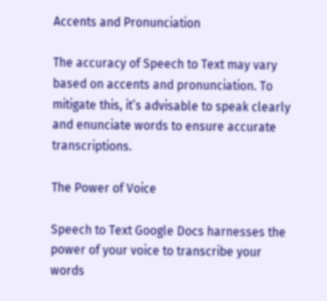Accents and Pronunciation

The accuracy of Speech to Text may vary based on accents and pronunciation. To mitigate this, it’s advisable to speak clearly and enunciate words to ensure accurate transcriptions.

The Power of Voice

Speech to Text Google Docs harnesses the power of your voice to transcribe your words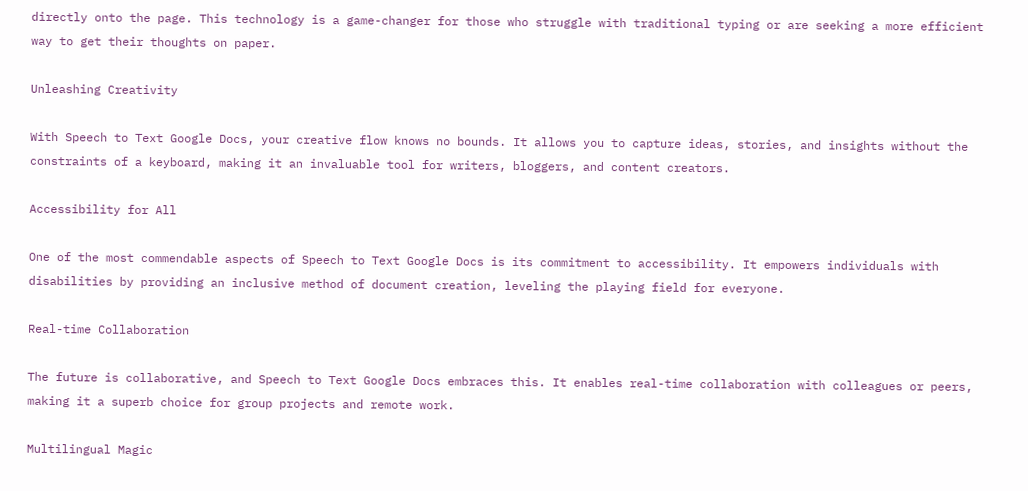directly onto the page. This technology is a game-changer for those who struggle with traditional typing or are seeking a more efficient way to get their thoughts on paper.

Unleashing Creativity

With Speech to Text Google Docs, your creative flow knows no bounds. It allows you to capture ideas, stories, and insights without the constraints of a keyboard, making it an invaluable tool for writers, bloggers, and content creators.

Accessibility for All

One of the most commendable aspects of Speech to Text Google Docs is its commitment to accessibility. It empowers individuals with disabilities by providing an inclusive method of document creation, leveling the playing field for everyone.

Real-time Collaboration

The future is collaborative, and Speech to Text Google Docs embraces this. It enables real-time collaboration with colleagues or peers, making it a superb choice for group projects and remote work.

Multilingual Magic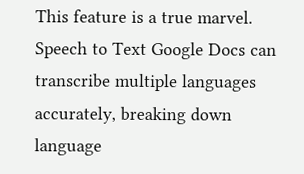This feature is a true marvel. Speech to Text Google Docs can transcribe multiple languages accurately, breaking down language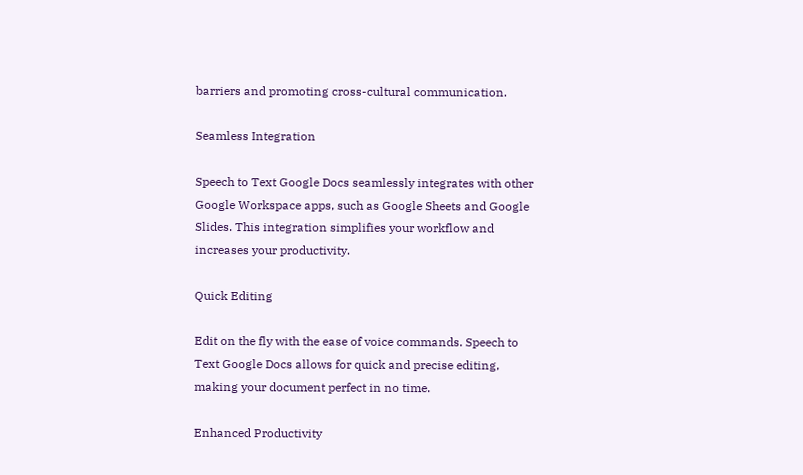barriers and promoting cross-cultural communication.

Seamless Integration

Speech to Text Google Docs seamlessly integrates with other Google Workspace apps, such as Google Sheets and Google Slides. This integration simplifies your workflow and increases your productivity.

Quick Editing

Edit on the fly with the ease of voice commands. Speech to Text Google Docs allows for quick and precise editing, making your document perfect in no time.

Enhanced Productivity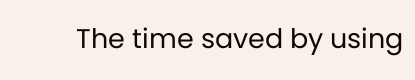The time saved by using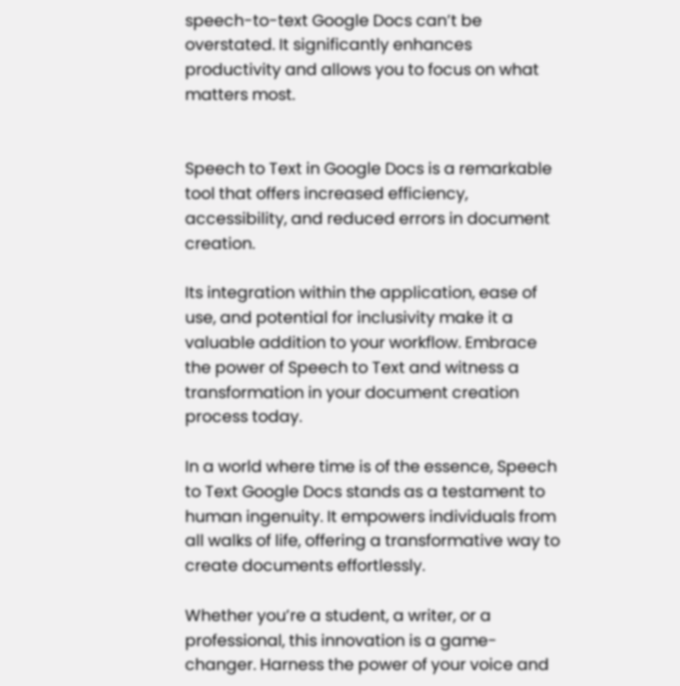speech-to-text Google Docs can’t be overstated. It significantly enhances productivity and allows you to focus on what matters most.


Speech to Text in Google Docs is a remarkable tool that offers increased efficiency, accessibility, and reduced errors in document creation.

Its integration within the application, ease of use, and potential for inclusivity make it a valuable addition to your workflow. Embrace the power of Speech to Text and witness a transformation in your document creation process today.

In a world where time is of the essence, Speech to Text Google Docs stands as a testament to human ingenuity. It empowers individuals from all walks of life, offering a transformative way to create documents effortlessly.

Whether you’re a student, a writer, or a professional, this innovation is a game-changer. Harness the power of your voice and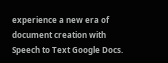experience a new era of document creation with Speech to Text Google Docs.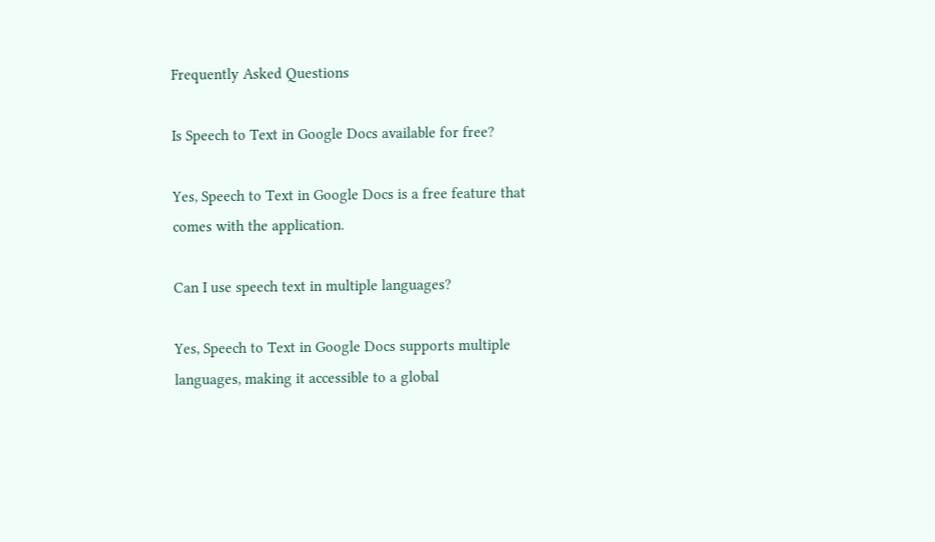Frequently Asked Questions

Is Speech to Text in Google Docs available for free?

Yes, Speech to Text in Google Docs is a free feature that comes with the application.

Can I use speech text in multiple languages?

Yes, Speech to Text in Google Docs supports multiple languages, making it accessible to a global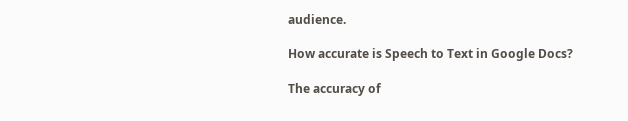audience.

How accurate is Speech to Text in Google Docs?

The accuracy of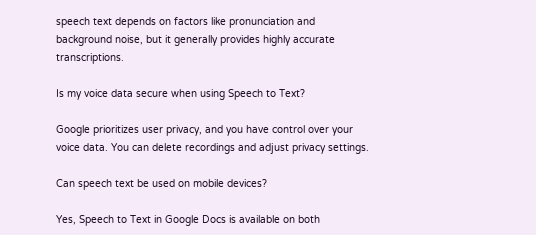speech text depends on factors like pronunciation and background noise, but it generally provides highly accurate transcriptions.

Is my voice data secure when using Speech to Text?

Google prioritizes user privacy, and you have control over your voice data. You can delete recordings and adjust privacy settings.

Can speech text be used on mobile devices?

Yes, Speech to Text in Google Docs is available on both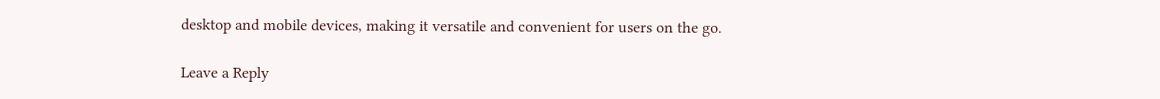desktop and mobile devices, making it versatile and convenient for users on the go.

Leave a Reply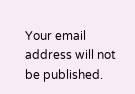Your email address will not be published.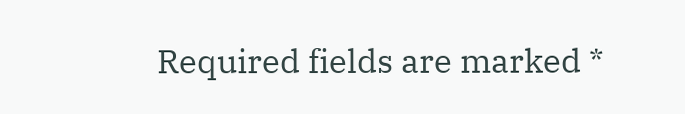Required fields are marked *